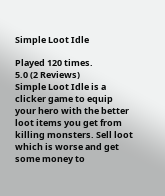Simple Loot Idle

Played 120 times.
5.0 (2 Reviews)
Simple Loot Idle is a clicker game to equip your hero with the better loot items you get from killing monsters. Sell loot which is worse and get some money to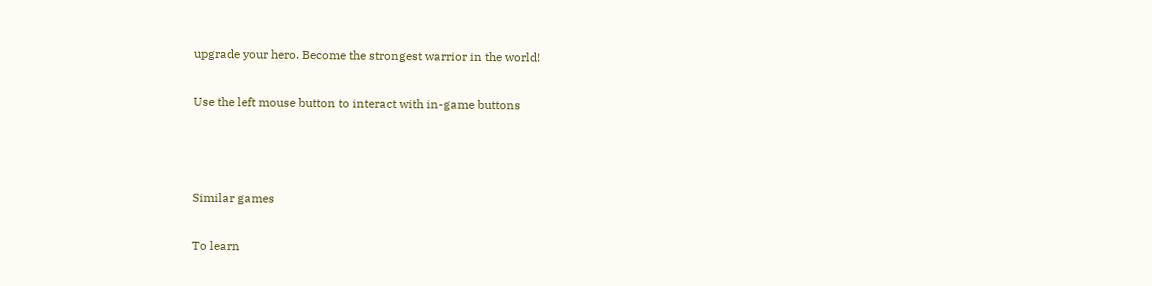upgrade your hero. Become the strongest warrior in the world!

Use the left mouse button to interact with in-game buttons



Similar games

To learn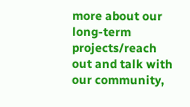more about our long-term projects/reach out and talk with our community,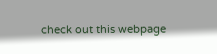check out this webpage